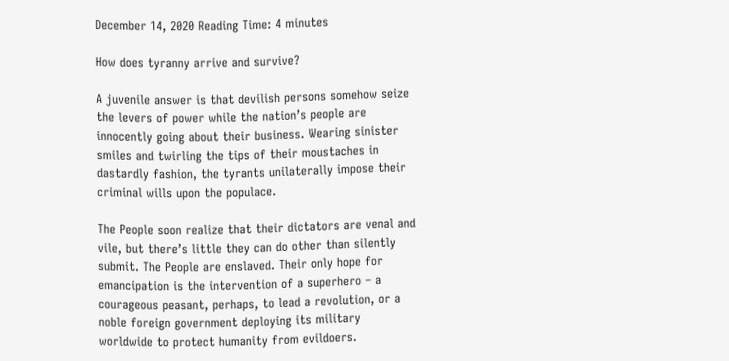December 14, 2020 Reading Time: 4 minutes

How does tyranny arrive and survive?

A juvenile answer is that devilish persons somehow seize the levers of power while the nation’s people are innocently going about their business. Wearing sinister smiles and twirling the tips of their moustaches in dastardly fashion, the tyrants unilaterally impose their criminal wills upon the populace.

The People soon realize that their dictators are venal and vile, but there’s little they can do other than silently submit. The People are enslaved. Their only hope for emancipation is the intervention of a superhero – a courageous peasant, perhaps, to lead a revolution, or a noble foreign government deploying its military worldwide to protect humanity from evildoers.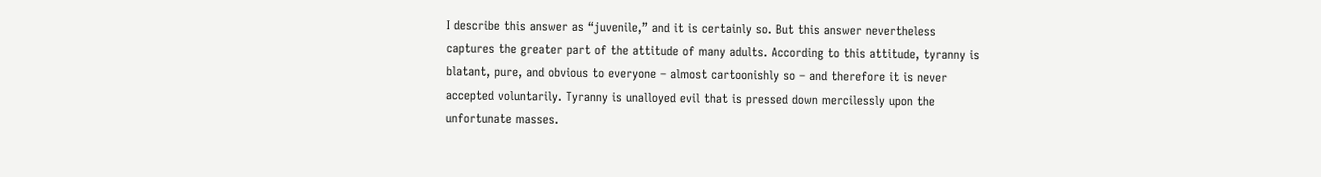I describe this answer as “juvenile,” and it is certainly so. But this answer nevertheless captures the greater part of the attitude of many adults. According to this attitude, tyranny is blatant, pure, and obvious to everyone – almost cartoonishly so – and therefore it is never accepted voluntarily. Tyranny is unalloyed evil that is pressed down mercilessly upon the unfortunate masses.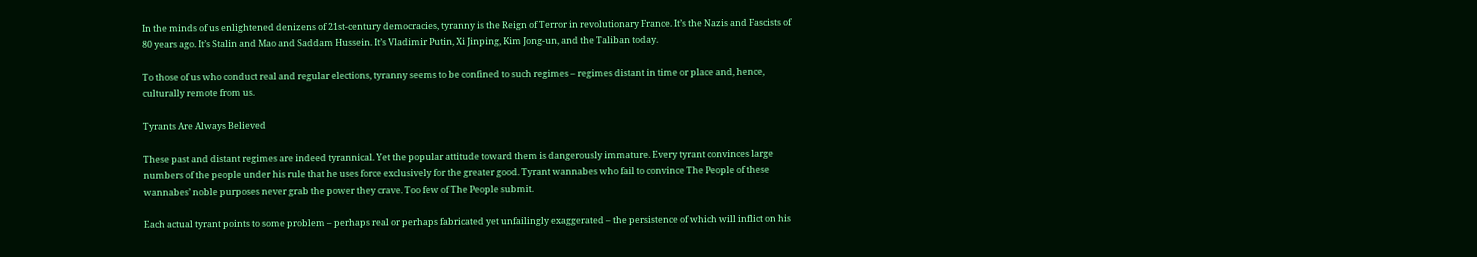In the minds of us enlightened denizens of 21st-century democracies, tyranny is the Reign of Terror in revolutionary France. It’s the Nazis and Fascists of 80 years ago. It’s Stalin and Mao and Saddam Hussein. It’s Vladimir Putin, Xi Jinping, Kim Jong-un, and the Taliban today.

To those of us who conduct real and regular elections, tyranny seems to be confined to such regimes – regimes distant in time or place and, hence, culturally remote from us.

Tyrants Are Always Believed

These past and distant regimes are indeed tyrannical. Yet the popular attitude toward them is dangerously immature. Every tyrant convinces large numbers of the people under his rule that he uses force exclusively for the greater good. Tyrant wannabes who fail to convince The People of these wannabes’ noble purposes never grab the power they crave. Too few of The People submit.

Each actual tyrant points to some problem – perhaps real or perhaps fabricated yet unfailingly exaggerated – the persistence of which will inflict on his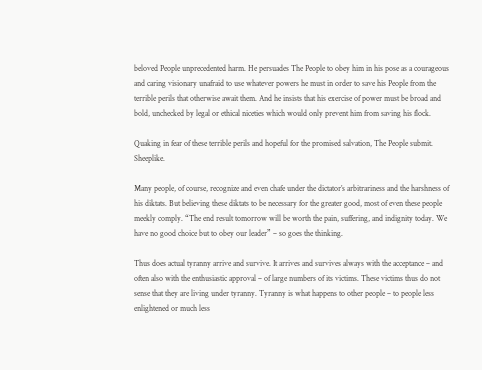beloved People unprecedented harm. He persuades The People to obey him in his pose as a courageous and caring visionary unafraid to use whatever powers he must in order to save his People from the terrible perils that otherwise await them. And he insists that his exercise of power must be broad and bold, unchecked by legal or ethical niceties which would only prevent him from saving his flock.

Quaking in fear of these terrible perils and hopeful for the promised salvation, The People submit. Sheeplike.

Many people, of course, recognize and even chafe under the dictator’s arbitrariness and the harshness of his diktats. But believing these diktats to be necessary for the greater good, most of even these people meekly comply. “The end result tomorrow will be worth the pain, suffering, and indignity today. We have no good choice but to obey our leader” – so goes the thinking.

Thus does actual tyranny arrive and survive. It arrives and survives always with the acceptance – and often also with the enthusiastic approval – of large numbers of its victims. These victims thus do not sense that they are living under tyranny. Tyranny is what happens to other people – to people less enlightened or much less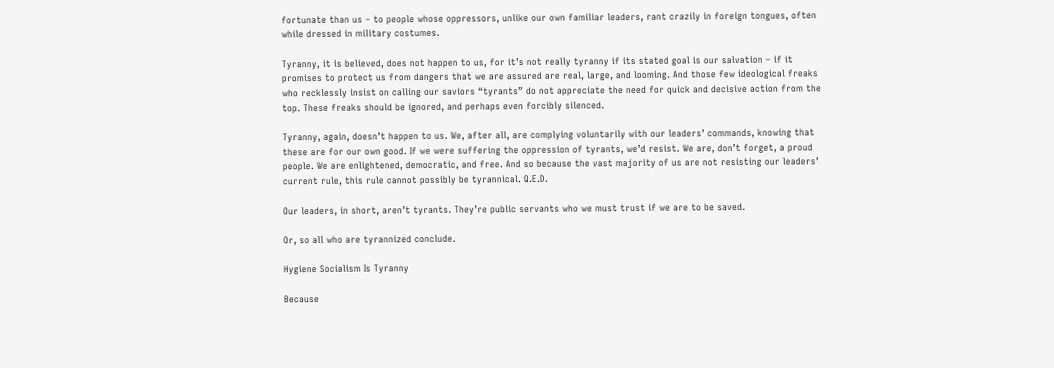fortunate than us – to people whose oppressors, unlike our own familiar leaders, rant crazily in foreign tongues, often while dressed in military costumes.

Tyranny, it is believed, does not happen to us, for it’s not really tyranny if its stated goal is our salvation – if it promises to protect us from dangers that we are assured are real, large, and looming. And those few ideological freaks who recklessly insist on calling our saviors “tyrants” do not appreciate the need for quick and decisive action from the top. These freaks should be ignored, and perhaps even forcibly silenced.

Tyranny, again, doesn’t happen to us. We, after all, are complying voluntarily with our leaders’ commands, knowing that these are for our own good. If we were suffering the oppression of tyrants, we’d resist. We are, don’t forget, a proud people. We are enlightened, democratic, and free. And so because the vast majority of us are not resisting our leaders’ current rule, this rule cannot possibly be tyrannical. Q.E.D.

Our leaders, in short, aren’t tyrants. They’re public servants who we must trust if we are to be saved.

Or, so all who are tyrannized conclude.

Hygiene Socialism Is Tyranny

Because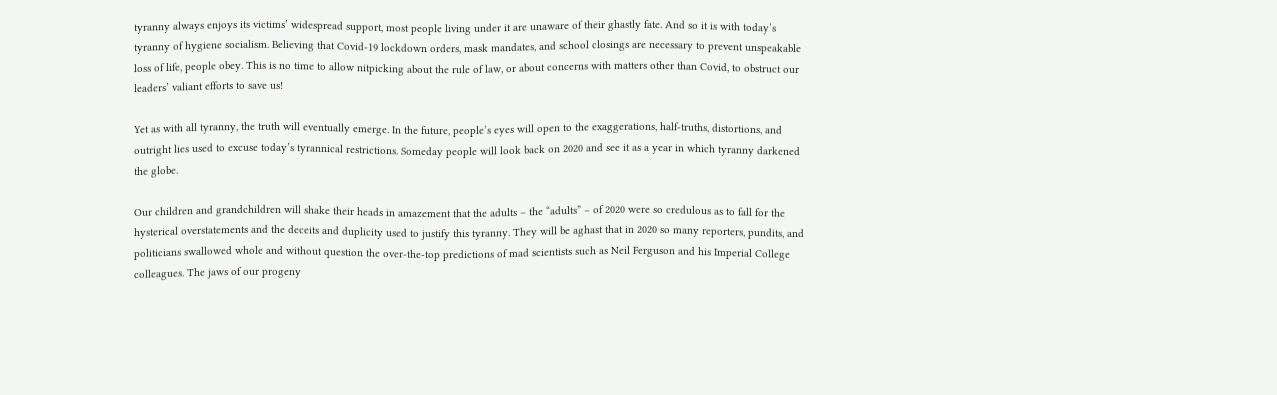tyranny always enjoys its victims’ widespread support, most people living under it are unaware of their ghastly fate. And so it is with today’s tyranny of hygiene socialism. Believing that Covid-19 lockdown orders, mask mandates, and school closings are necessary to prevent unspeakable loss of life, people obey. This is no time to allow nitpicking about the rule of law, or about concerns with matters other than Covid, to obstruct our leaders’ valiant efforts to save us!

Yet as with all tyranny, the truth will eventually emerge. In the future, people’s eyes will open to the exaggerations, half-truths, distortions, and outright lies used to excuse today’s tyrannical restrictions. Someday people will look back on 2020 and see it as a year in which tyranny darkened the globe.

Our children and grandchildren will shake their heads in amazement that the adults – the “adults” – of 2020 were so credulous as to fall for the hysterical overstatements and the deceits and duplicity used to justify this tyranny. They will be aghast that in 2020 so many reporters, pundits, and politicians swallowed whole and without question the over-the-top predictions of mad scientists such as Neil Ferguson and his Imperial College colleagues. The jaws of our progeny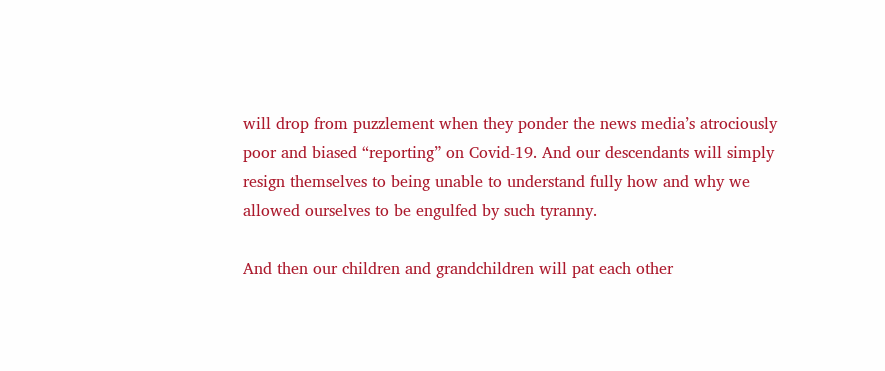will drop from puzzlement when they ponder the news media’s atrociously poor and biased “reporting” on Covid-19. And our descendants will simply resign themselves to being unable to understand fully how and why we allowed ourselves to be engulfed by such tyranny.

And then our children and grandchildren will pat each other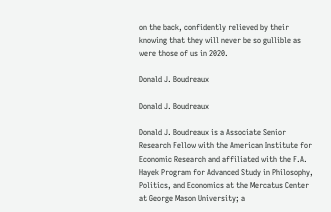on the back, confidently relieved by their knowing that they will never be so gullible as were those of us in 2020.

Donald J. Boudreaux

Donald J. Boudreaux

Donald J. Boudreaux is a Associate Senior Research Fellow with the American Institute for Economic Research and affiliated with the F.A. Hayek Program for Advanced Study in Philosophy, Politics, and Economics at the Mercatus Center at George Mason University; a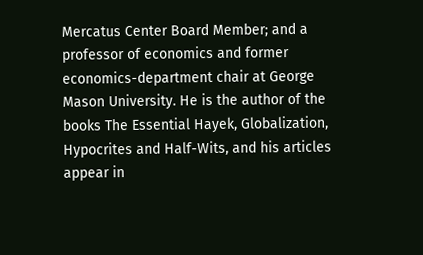Mercatus Center Board Member; and a professor of economics and former economics-department chair at George Mason University. He is the author of the books The Essential Hayek, Globalization, Hypocrites and Half-Wits, and his articles appear in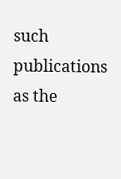such publications as the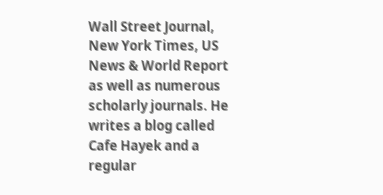Wall Street Journal, New York Times, US News & World Report as well as numerous scholarly journals. He writes a blog called Cafe Hayek and a regular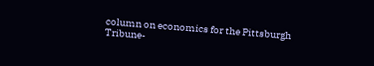column on economics for the Pittsburgh Tribune-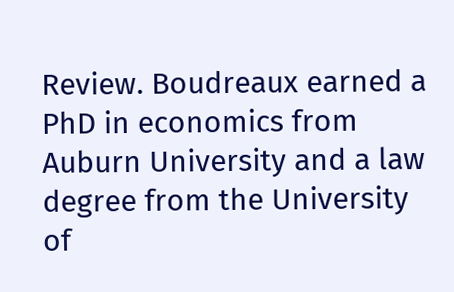Review. Boudreaux earned a PhD in economics from Auburn University and a law degree from the University of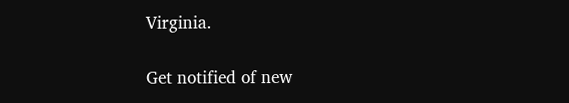Virginia.

Get notified of new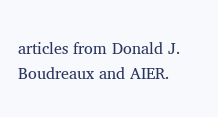articles from Donald J. Boudreaux and AIER.